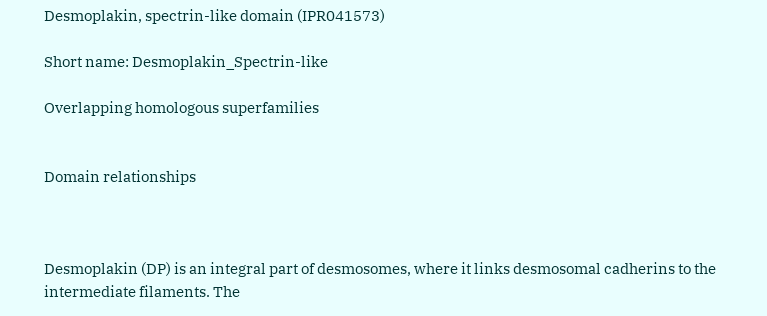Desmoplakin, spectrin-like domain (IPR041573)

Short name: Desmoplakin_Spectrin-like

Overlapping homologous superfamilies


Domain relationships



Desmoplakin (DP) is an integral part of desmosomes, where it links desmosomal cadherins to the intermediate filaments. The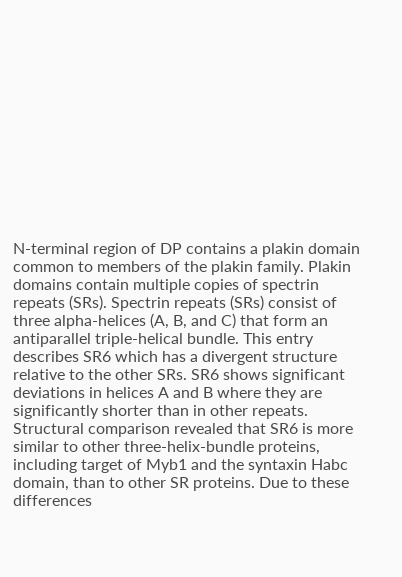N-terminal region of DP contains a plakin domain common to members of the plakin family. Plakin domains contain multiple copies of spectrin repeats (SRs). Spectrin repeats (SRs) consist of three alpha-helices (A, B, and C) that form an antiparallel triple-helical bundle. This entry describes SR6 which has a divergent structure relative to the other SRs. SR6 shows significant deviations in helices A and B where they are significantly shorter than in other repeats. Structural comparison revealed that SR6 is more similar to other three-helix-bundle proteins, including target of Myb1 and the syntaxin Habc domain, than to other SR proteins. Due to these differences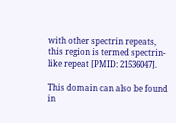with other spectrin repeats, this region is termed spectrin-like repeat [PMID: 21536047].

This domain can also be found in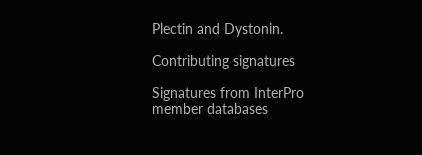Plectin and Dystonin.

Contributing signatures

Signatures from InterPro member databases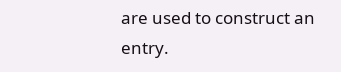are used to construct an entry.